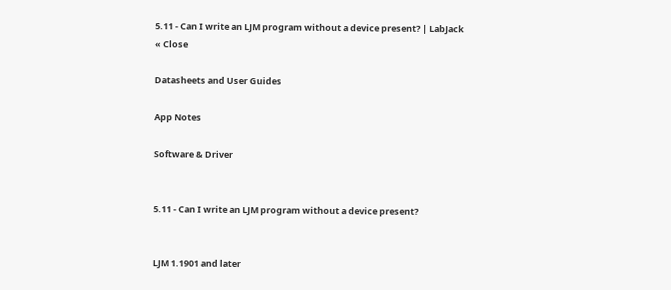5.11 - Can I write an LJM program without a device present? | LabJack
« Close

Datasheets and User Guides

App Notes

Software & Driver


5.11 - Can I write an LJM program without a device present?


LJM 1.1901 and later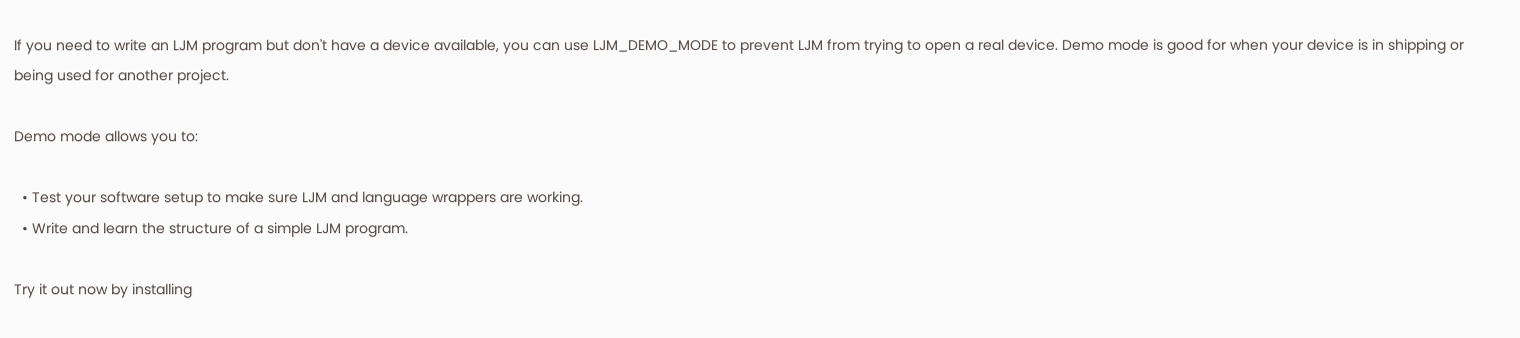If you need to write an LJM program but don't have a device available, you can use LJM_DEMO_MODE to prevent LJM from trying to open a real device. Demo mode is good for when your device is in shipping or being used for another project.

Demo mode allows you to:

  • Test your software setup to make sure LJM and language wrappers are working.
  • Write and learn the structure of a simple LJM program.

Try it out now by installing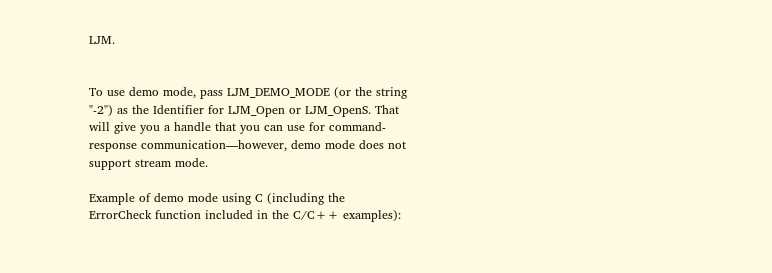LJM.


To use demo mode, pass LJM_DEMO_MODE (or the string "-2") as the Identifier for LJM_Open or LJM_OpenS. That will give you a handle that you can use for command-response communication—however, demo mode does not support stream mode.

Example of demo mode using C (including the ErrorCheck function included in the C/C++ examples):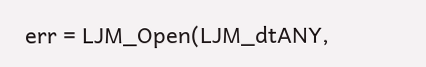err = LJM_Open(LJM_dtANY,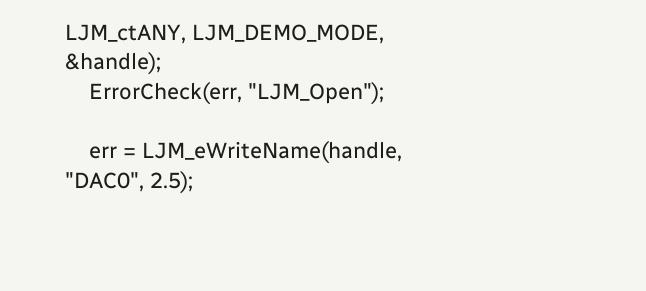LJM_ctANY, LJM_DEMO_MODE, &handle);
    ErrorCheck(err, "LJM_Open");

    err = LJM_eWriteName(handle, "DAC0", 2.5);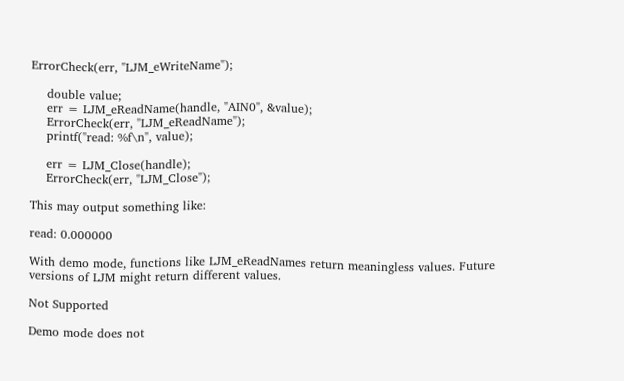ErrorCheck(err, "LJM_eWriteName");

    double value;
    err = LJM_eReadName(handle, "AIN0", &value);
    ErrorCheck(err, "LJM_eReadName");
    printf("read: %f\n", value);

    err = LJM_Close(handle);
    ErrorCheck(err, "LJM_Close");

This may output something like:

read: 0.000000

With demo mode, functions like LJM_eReadNames return meaningless values. Future versions of LJM might return different values.

Not Supported

Demo mode does not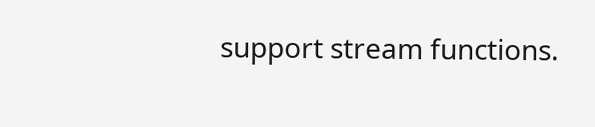support stream functions.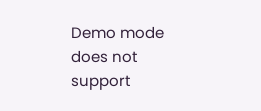Demo mode does not support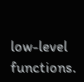low-level functions.